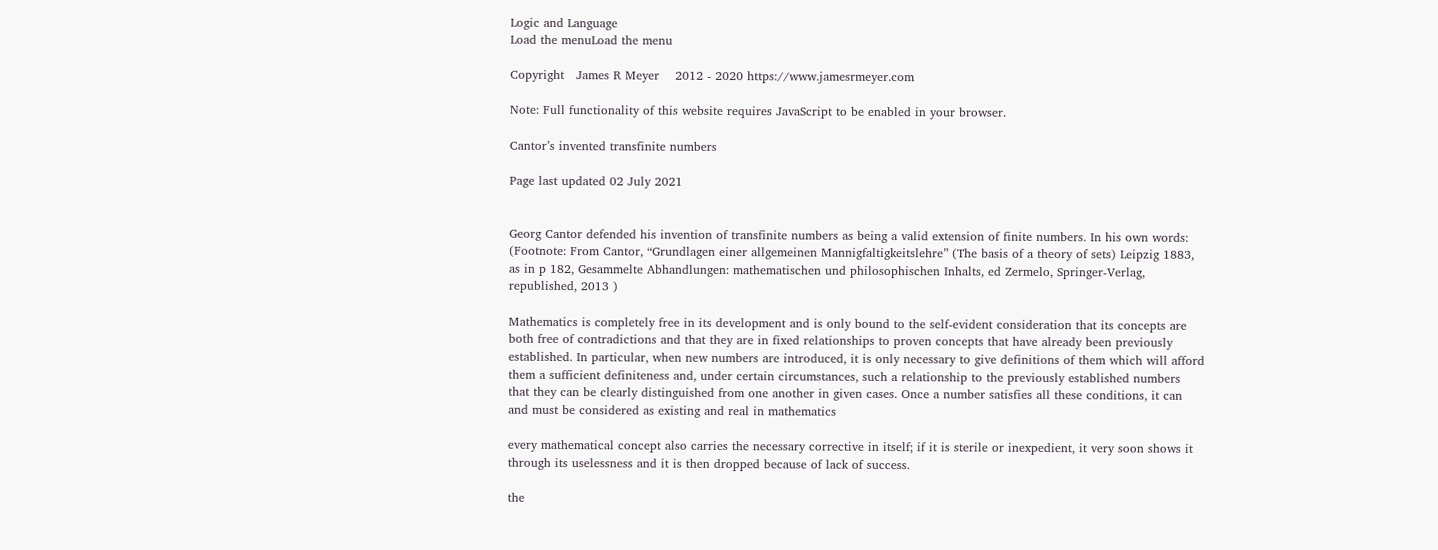Logic and Language
Load the menuLoad the menu

Copyright   James R Meyer    2012 - 2020 https://www.jamesrmeyer.com

Note: Full functionality of this website requires JavaScript to be enabled in your browser.

Cantor’s invented transfinite numbers

Page last updated 02 July 2021


Georg Cantor defended his invention of transfinite numbers as being a valid extension of finite numbers. In his own words: (Footnote: From Cantor, “Grundlagen einer allgemeinen Mannigfaltigkeitslehre” (The basis of a theory of sets) Leipzig 1883, as in p 182, Gesammelte Abhandlungen: mathematischen und philosophischen Inhalts, ed Zermelo, Springer-Verlag, republished, 2013 )

Mathematics is completely free in its development and is only bound to the self-evident consideration that its concepts are both free of contradictions and that they are in fixed relationships to proven concepts that have already been previously established. In particular, when new numbers are introduced, it is only necessary to give definitions of them which will afford them a sufficient definiteness and, under certain circumstances, such a relationship to the previously established numbers that they can be clearly distinguished from one another in given cases. Once a number satisfies all these conditions, it can and must be considered as existing and real in mathematics

every mathematical concept also carries the necessary corrective in itself; if it is sterile or inexpedient, it very soon shows it through its uselessness and it is then dropped because of lack of success.

the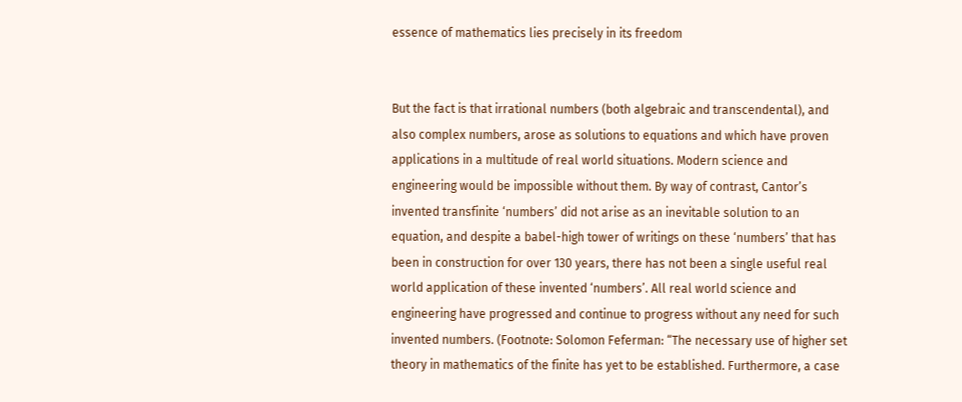essence of mathematics lies precisely in its freedom


But the fact is that irrational numbers (both algebraic and transcendental), and also complex numbers, arose as solutions to equations and which have proven applications in a multitude of real world situations. Modern science and engineering would be impossible without them. By way of contrast, Cantor’s invented transfinite ‘numbers’ did not arise as an inevitable solution to an equation, and despite a babel-high tower of writings on these ‘numbers’ that has been in construction for over 130 years, there has not been a single useful real world application of these invented ‘numbers’. All real world science and engineering have progressed and continue to progress without any need for such invented numbers. (Footnote: Solomon Feferman: “The necessary use of higher set theory in mathematics of the finite has yet to be established. Furthermore, a case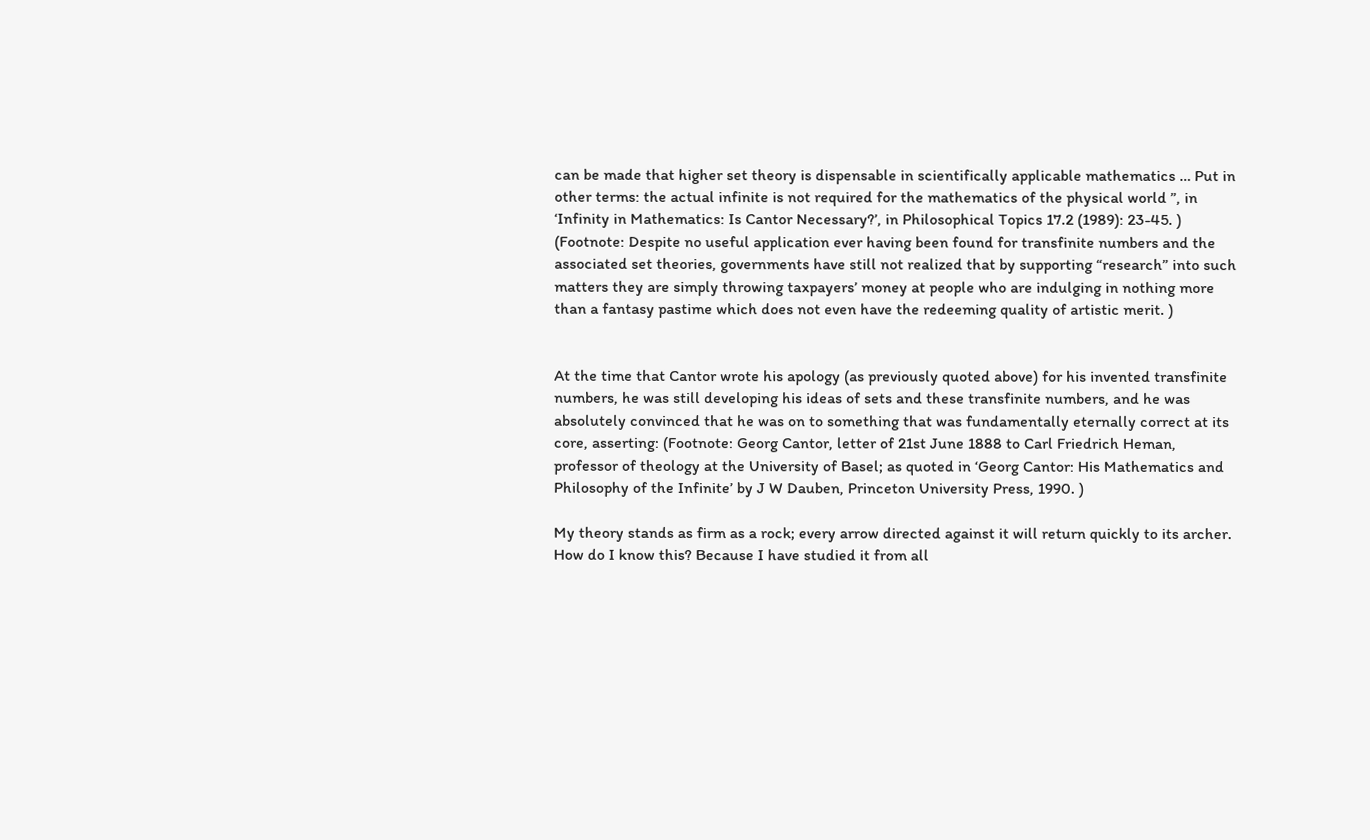can be made that higher set theory is dispensable in scientifically applicable mathematics … Put in other terms: the actual infinite is not required for the mathematics of the physical world ”, in ‘Infinity in Mathematics: Is Cantor Necessary?’, in Philosophical Topics 17.2 (1989): 23-45. ) (Footnote: Despite no useful application ever having been found for transfinite numbers and the associated set theories, governments have still not realized that by supporting “research” into such matters they are simply throwing taxpayers’ money at people who are indulging in nothing more than a fantasy pastime which does not even have the redeeming quality of artistic merit. )


At the time that Cantor wrote his apology (as previously quoted above) for his invented transfinite numbers, he was still developing his ideas of sets and these transfinite numbers, and he was absolutely convinced that he was on to something that was fundamentally eternally correct at its core, asserting: (Footnote: Georg Cantor, letter of 21st June 1888 to Carl Friedrich Heman, professor of theology at the University of Basel; as quoted in ‘Georg Cantor: His Mathematics and Philosophy of the Infinite’ by J W Dauben, Princeton University Press, 1990. )

My theory stands as firm as a rock; every arrow directed against it will return quickly to its archer. How do I know this? Because I have studied it from all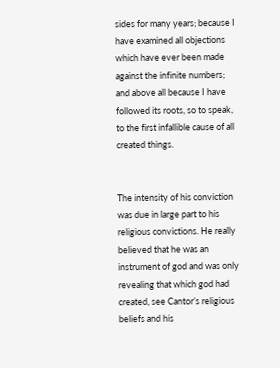sides for many years; because I have examined all objections which have ever been made against the infinite numbers; and above all because I have followed its roots, so to speak, to the first infallible cause of all created things.


The intensity of his conviction was due in large part to his religious convictions. He really believed that he was an instrument of god and was only revealing that which god had created, see Cantor’s religious beliefs and his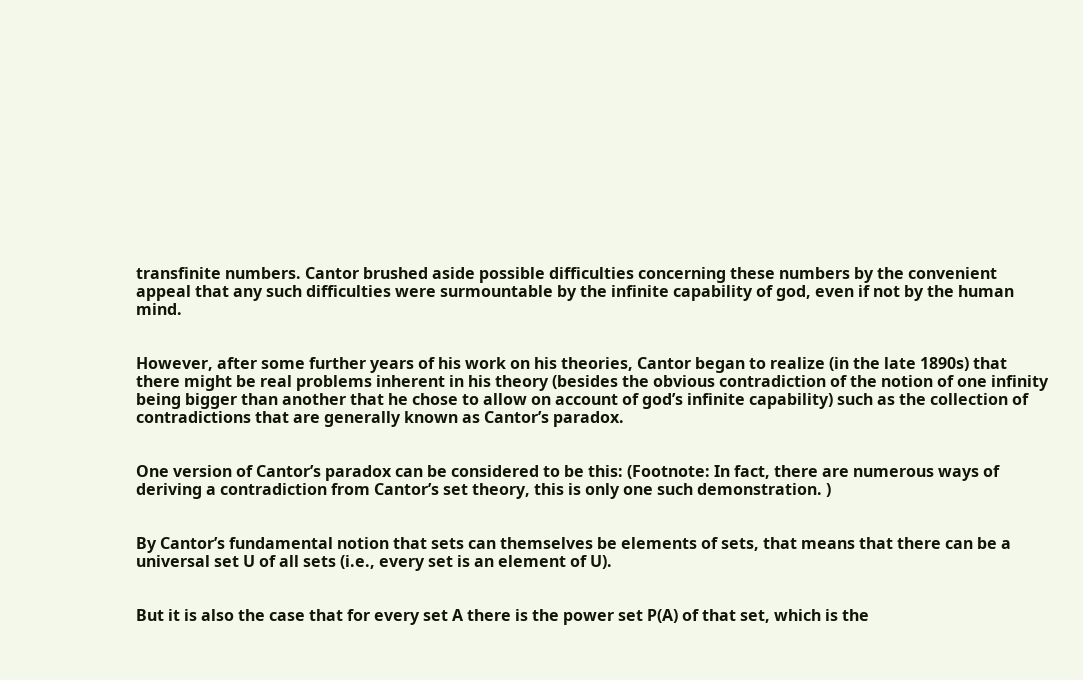transfinite numbers. Cantor brushed aside possible difficulties concerning these numbers by the convenient appeal that any such difficulties were surmountable by the infinite capability of god, even if not by the human mind.


However, after some further years of his work on his theories, Cantor began to realize (in the late 1890s) that there might be real problems inherent in his theory (besides the obvious contradiction of the notion of one infinity being bigger than another that he chose to allow on account of god’s infinite capability) such as the collection of contradictions that are generally known as Cantor’s paradox.


One version of Cantor’s paradox can be considered to be this: (Footnote: In fact, there are numerous ways of deriving a contradiction from Cantor’s set theory, this is only one such demonstration. )


By Cantor’s fundamental notion that sets can themselves be elements of sets, that means that there can be a universal set U of all sets (i.e., every set is an element of U).


But it is also the case that for every set A there is the power set P(A) of that set, which is the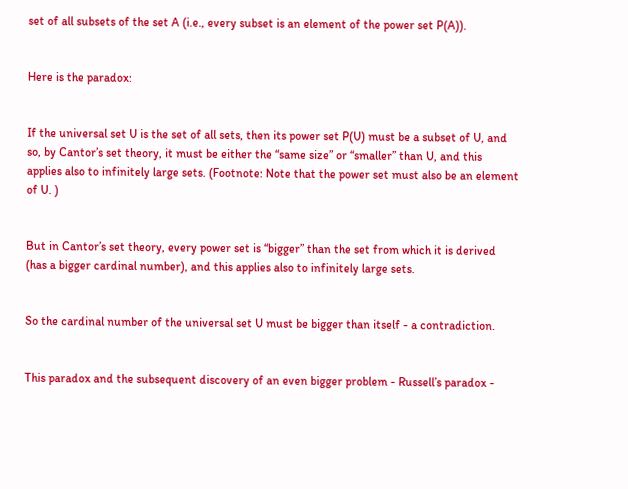set of all subsets of the set A (i.e., every subset is an element of the power set P(A)).


Here is the paradox:


If the universal set U is the set of all sets, then its power set P(U) must be a subset of U, and so, by Cantor’s set theory, it must be either the “same size” or “smaller” than U, and this applies also to infinitely large sets. (Footnote: Note that the power set must also be an element of U. )


But in Cantor’s set theory, every power set is “bigger” than the set from which it is derived (has a bigger cardinal number), and this applies also to infinitely large sets.


So the cardinal number of the universal set U must be bigger than itself - a contradiction.


This paradox and the subsequent discovery of an even bigger problem - Russell’s paradox -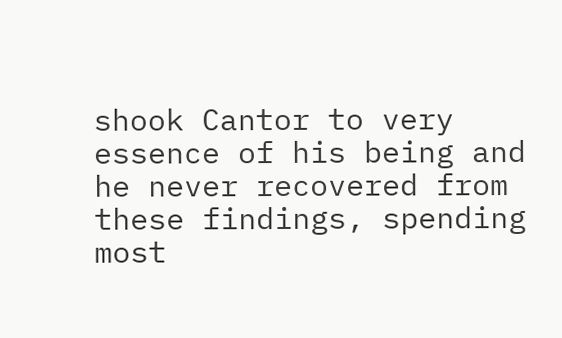shook Cantor to very essence of his being and he never recovered from these findings, spending most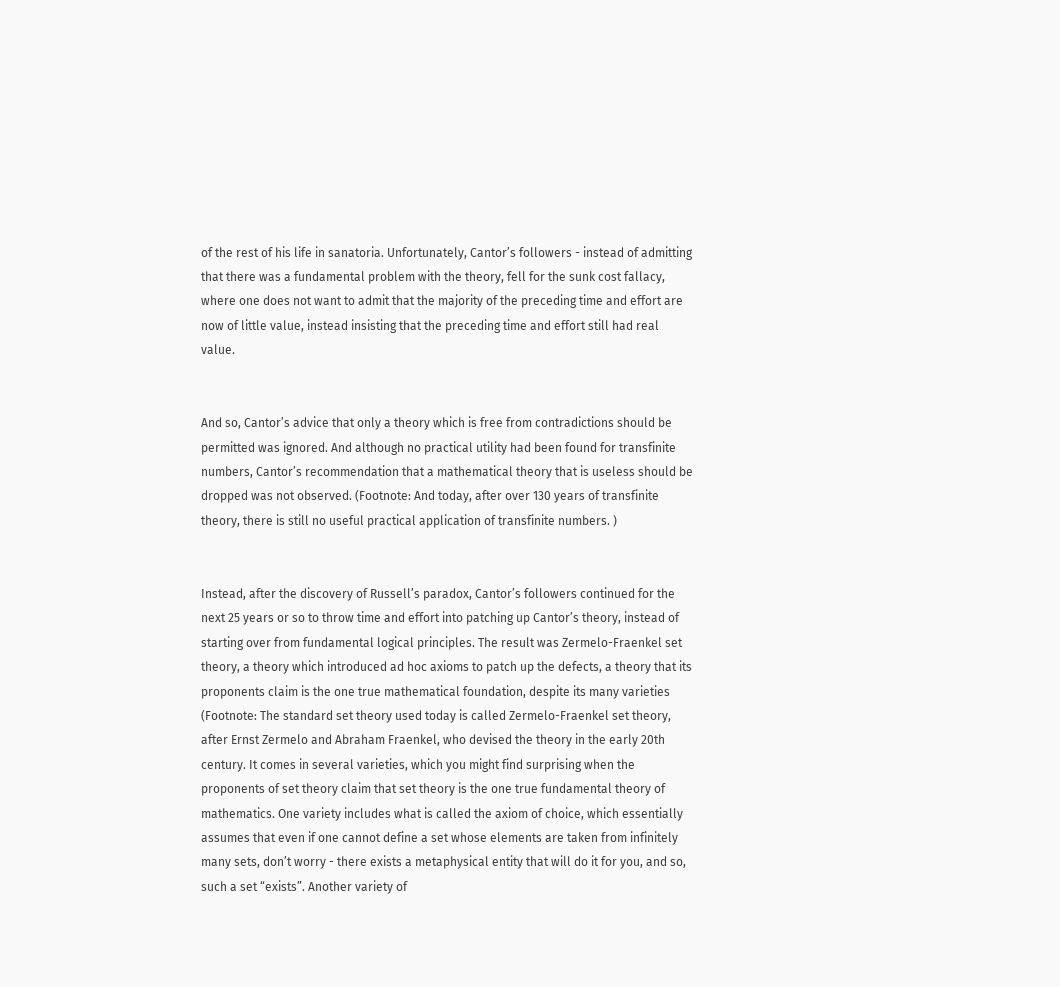of the rest of his life in sanatoria. Unfortunately, Cantor’s followers - instead of admitting that there was a fundamental problem with the theory, fell for the sunk cost fallacy, where one does not want to admit that the majority of the preceding time and effort are now of little value, instead insisting that the preceding time and effort still had real value.


And so, Cantor’s advice that only a theory which is free from contradictions should be permitted was ignored. And although no practical utility had been found for transfinite numbers, Cantor’s recommendation that a mathematical theory that is useless should be dropped was not observed. (Footnote: And today, after over 130 years of transfinite theory, there is still no useful practical application of transfinite numbers. )


Instead, after the discovery of Russell’s paradox, Cantor’s followers continued for the next 25 years or so to throw time and effort into patching up Cantor’s theory, instead of starting over from fundamental logical principles. The result was Zermelo-Fraenkel set theory, a theory which introduced ad hoc axioms to patch up the defects, a theory that its proponents claim is the one true mathematical foundation, despite its many varieties (Footnote: The standard set theory used today is called Zermelo-Fraenkel set theory, after Ernst Zermelo and Abraham Fraenkel, who devised the theory in the early 20th century. It comes in several varieties, which you might find surprising when the proponents of set theory claim that set theory is the one true fundamental theory of mathematics. One variety includes what is called the axiom of choice, which essentially assumes that even if one cannot define a set whose elements are taken from infinitely many sets, don’t worry - there exists a metaphysical entity that will do it for you, and so, such a set “exists”. Another variety of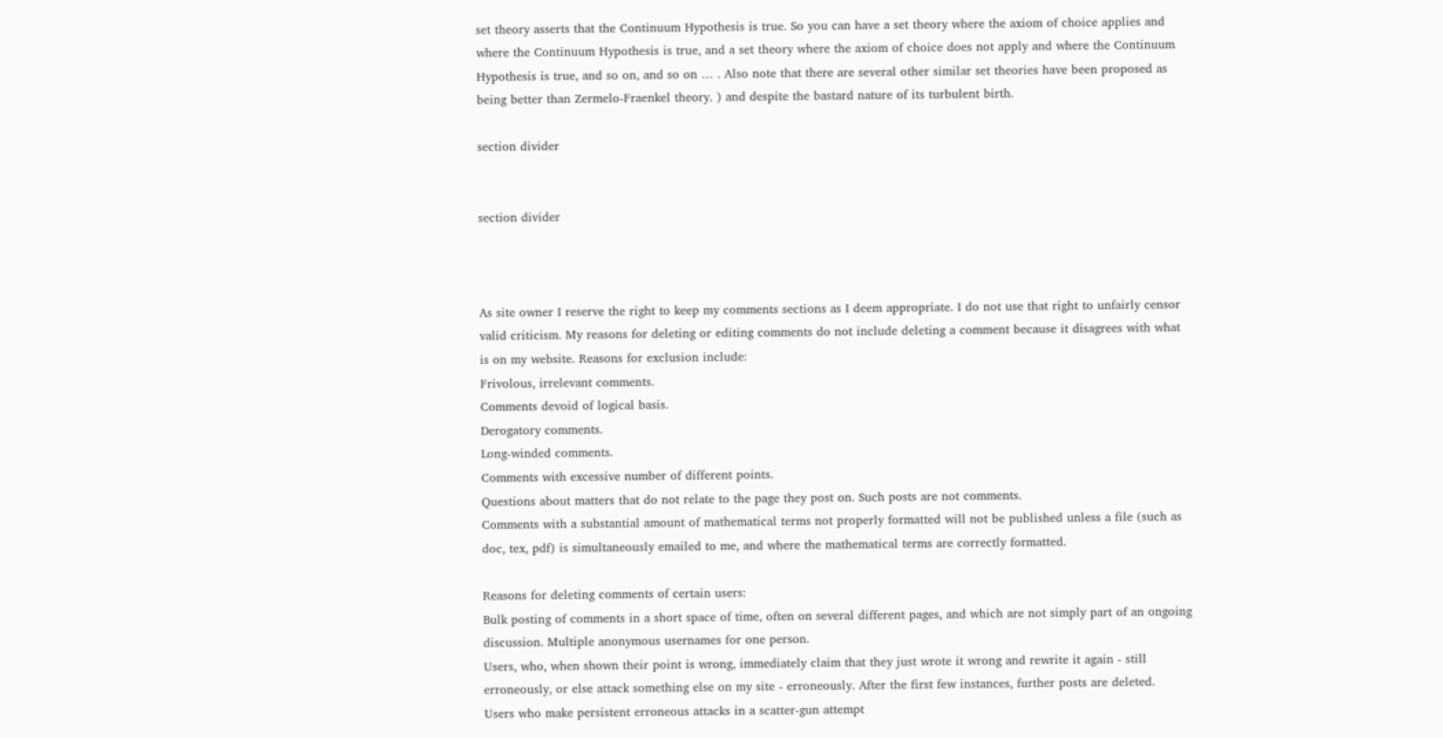set theory asserts that the Continuum Hypothesis is true. So you can have a set theory where the axiom of choice applies and where the Continuum Hypothesis is true, and a set theory where the axiom of choice does not apply and where the Continuum Hypothesis is true, and so on, and so on … . Also note that there are several other similar set theories have been proposed as being better than Zermelo-Fraenkel theory. ) and despite the bastard nature of its turbulent birth.

section divider


section divider



As site owner I reserve the right to keep my comments sections as I deem appropriate. I do not use that right to unfairly censor valid criticism. My reasons for deleting or editing comments do not include deleting a comment because it disagrees with what is on my website. Reasons for exclusion include:
Frivolous, irrelevant comments.
Comments devoid of logical basis.
Derogatory comments.
Long-winded comments.
Comments with excessive number of different points.
Questions about matters that do not relate to the page they post on. Such posts are not comments.
Comments with a substantial amount of mathematical terms not properly formatted will not be published unless a file (such as doc, tex, pdf) is simultaneously emailed to me, and where the mathematical terms are correctly formatted.

Reasons for deleting comments of certain users:
Bulk posting of comments in a short space of time, often on several different pages, and which are not simply part of an ongoing discussion. Multiple anonymous usernames for one person.
Users, who, when shown their point is wrong, immediately claim that they just wrote it wrong and rewrite it again - still erroneously, or else attack something else on my site - erroneously. After the first few instances, further posts are deleted.
Users who make persistent erroneous attacks in a scatter-gun attempt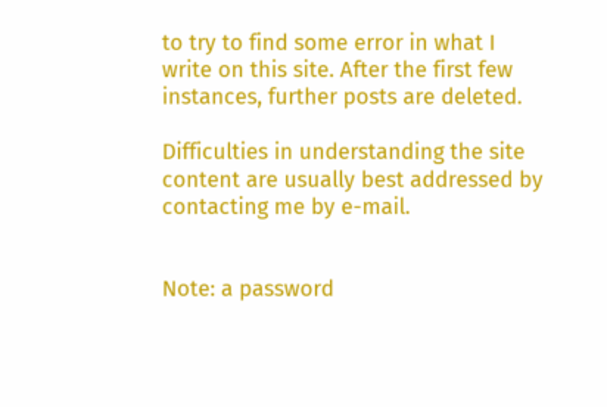to try to find some error in what I write on this site. After the first few instances, further posts are deleted.

Difficulties in understanding the site content are usually best addressed by contacting me by e-mail.


Note: a password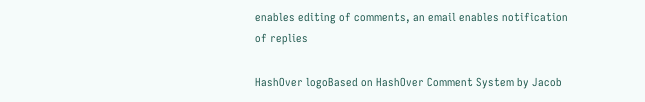enables editing of comments, an email enables notification of replies

HashOver logoBased on HashOver Comment System by Jacob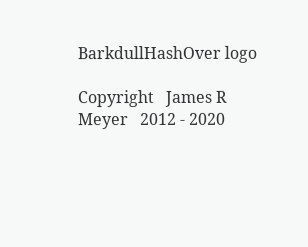BarkdullHashOver logo

Copyright   James R Meyer   2012 - 2020